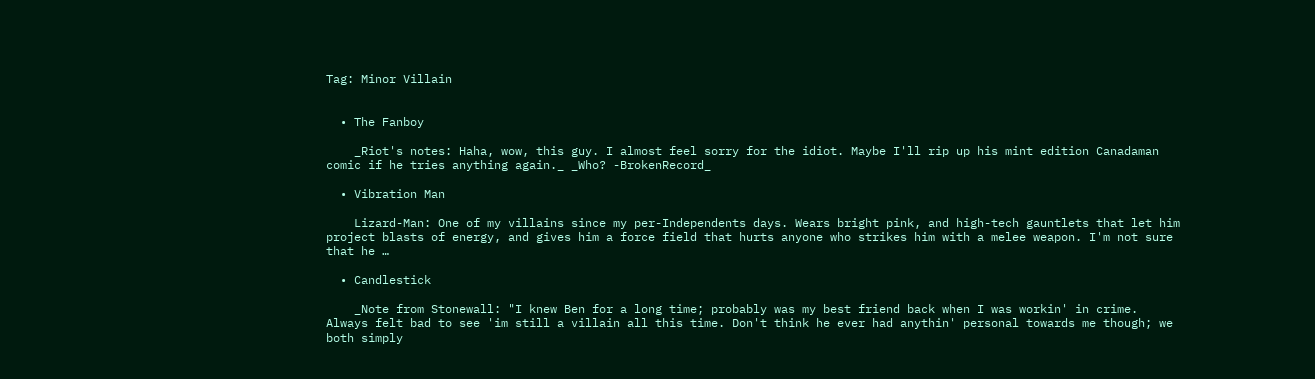Tag: Minor Villain


  • The Fanboy

    _Riot's notes: Haha, wow, this guy. I almost feel sorry for the idiot. Maybe I'll rip up his mint edition Canadaman comic if he tries anything again._ _Who? -BrokenRecord_

  • Vibration Man

    Lizard-Man: One of my villains since my per-Independents days. Wears bright pink, and high-tech gauntlets that let him project blasts of energy, and gives him a force field that hurts anyone who strikes him with a melee weapon. I'm not sure that he …

  • Candlestick

    _Note from Stonewall: "I knew Ben for a long time; probably was my best friend back when I was workin' in crime. Always felt bad to see 'im still a villain all this time. Don't think he ever had anythin' personal towards me though; we both simply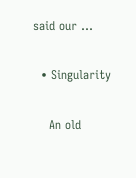said our …

  • Singularity

    An old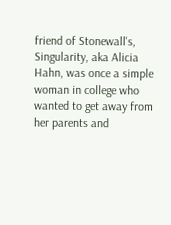friend of Stonewall's, Singularity, aka Alicia Hahn, was once a simple woman in college who wanted to get away from her parents and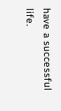have a successful life.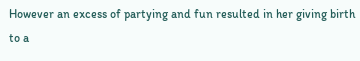However an excess of partying and fun resulted in her giving birth to a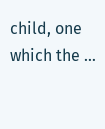child, one which the …